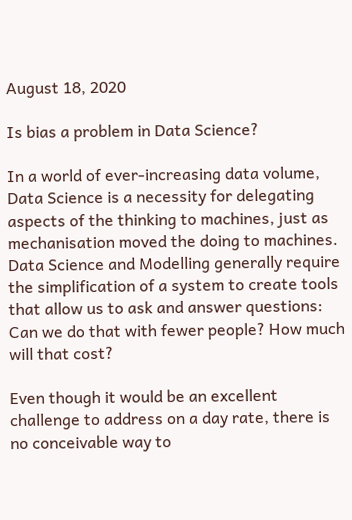August 18, 2020

Is bias a problem in Data Science?

In a world of ever-increasing data volume, Data Science is a necessity for delegating aspects of the thinking to machines, just as mechanisation moved the doing to machines. Data Science and Modelling generally require the simplification of a system to create tools that allow us to ask and answer questions: Can we do that with fewer people? How much will that cost?

Even though it would be an excellent challenge to address on a day rate, there is no conceivable way to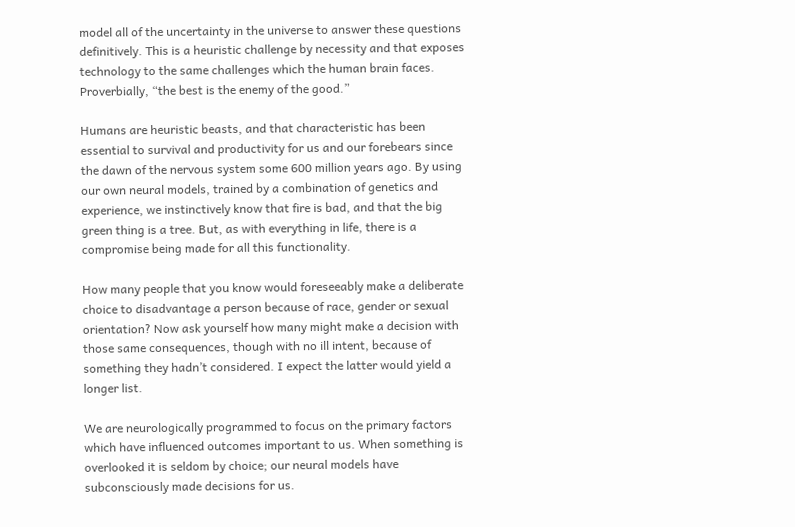model all of the uncertainty in the universe to answer these questions definitively. This is a heuristic challenge by necessity and that exposes technology to the same challenges which the human brain faces. Proverbially, “the best is the enemy of the good.”

Humans are heuristic beasts, and that characteristic has been essential to survival and productivity for us and our forebears since the dawn of the nervous system some 600 million years ago. By using our own neural models, trained by a combination of genetics and experience, we instinctively know that fire is bad, and that the big green thing is a tree. But, as with everything in life, there is a compromise being made for all this functionality.

How many people that you know would foreseeably make a deliberate choice to disadvantage a person because of race, gender or sexual orientation? Now ask yourself how many might make a decision with those same consequences, though with no ill intent, because of something they hadn’t considered. I expect the latter would yield a longer list.

We are neurologically programmed to focus on the primary factors which have influenced outcomes important to us. When something is overlooked it is seldom by choice; our neural models have subconsciously made decisions for us.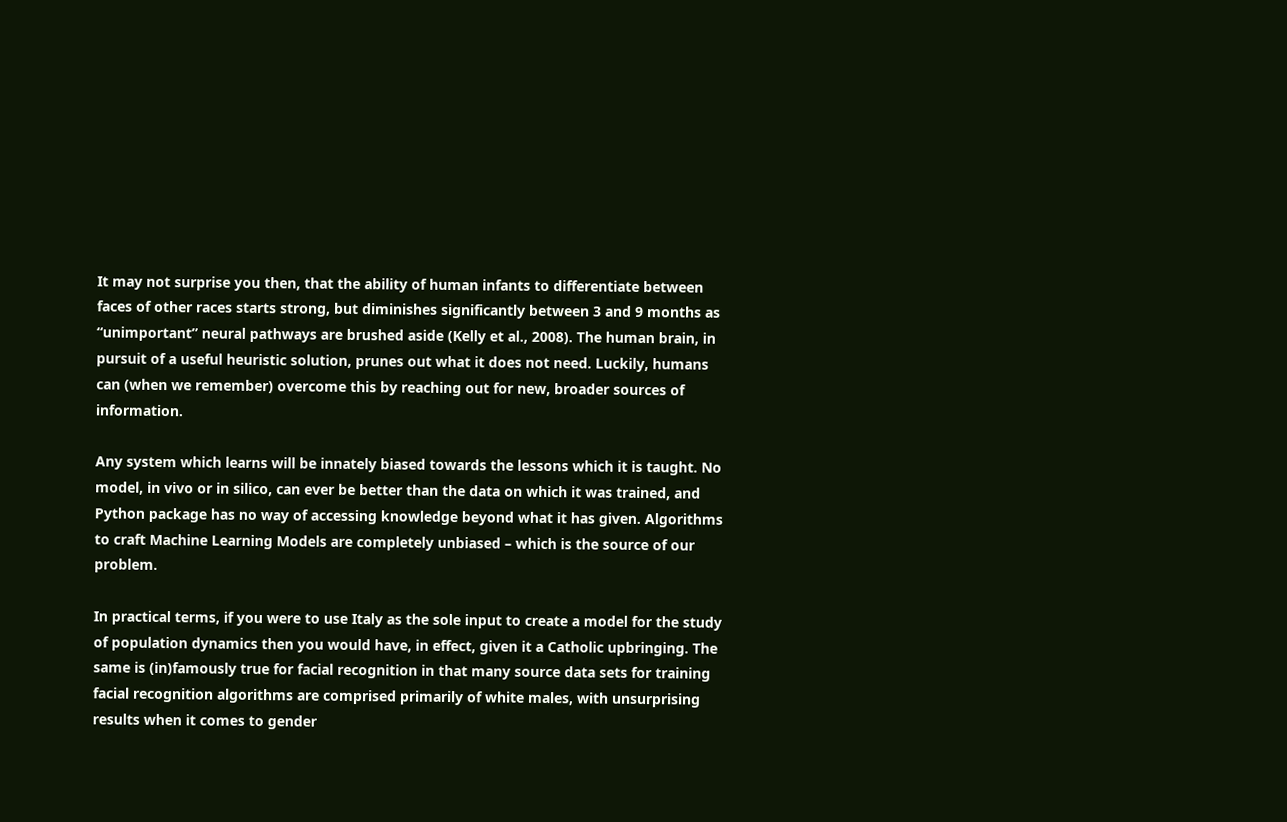It may not surprise you then, that the ability of human infants to differentiate between faces of other races starts strong, but diminishes significantly between 3 and 9 months as “unimportant” neural pathways are brushed aside (Kelly et al., 2008). The human brain, in pursuit of a useful heuristic solution, prunes out what it does not need. Luckily, humans can (when we remember) overcome this by reaching out for new, broader sources of information.

Any system which learns will be innately biased towards the lessons which it is taught. No model, in vivo or in silico, can ever be better than the data on which it was trained, and Python package has no way of accessing knowledge beyond what it has given. Algorithms to craft Machine Learning Models are completely unbiased – which is the source of our problem.

In practical terms, if you were to use Italy as the sole input to create a model for the study of population dynamics then you would have, in effect, given it a Catholic upbringing. The same is (in)famously true for facial recognition in that many source data sets for training facial recognition algorithms are comprised primarily of white males, with unsurprising results when it comes to gender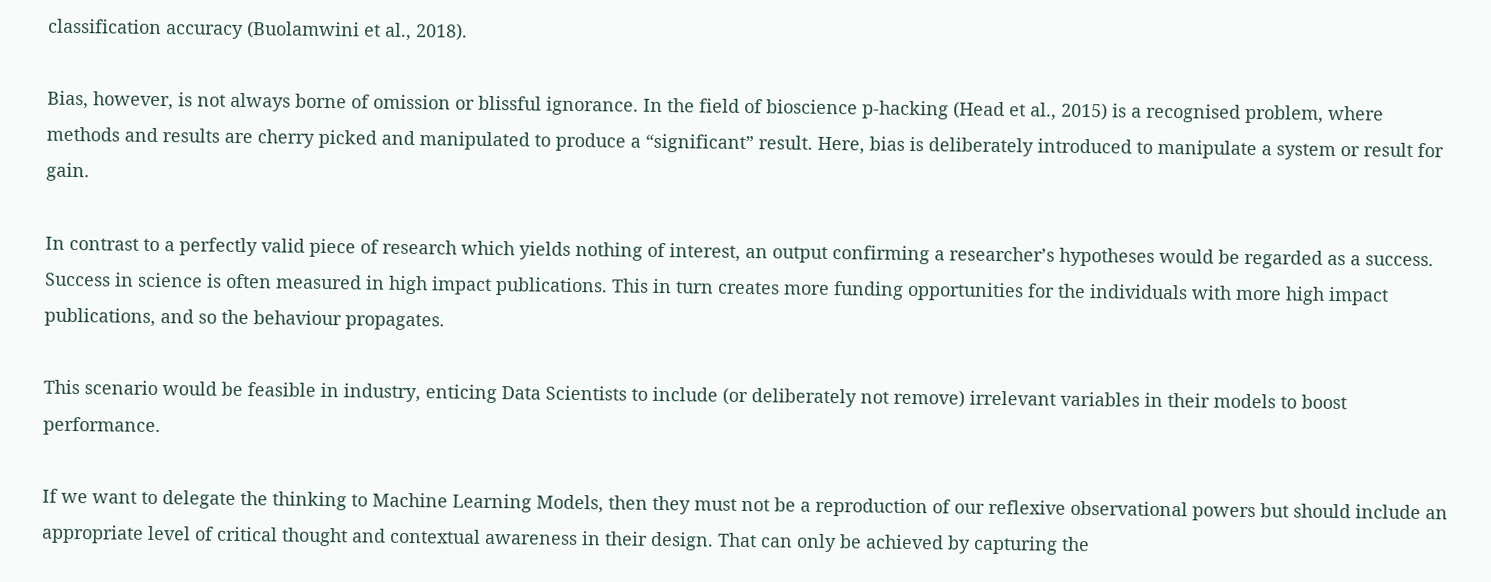classification accuracy (Buolamwini et al., 2018).

Bias, however, is not always borne of omission or blissful ignorance. In the field of bioscience p-hacking (Head et al., 2015) is a recognised problem, where methods and results are cherry picked and manipulated to produce a “significant” result. Here, bias is deliberately introduced to manipulate a system or result for gain.

In contrast to a perfectly valid piece of research which yields nothing of interest, an output confirming a researcher’s hypotheses would be regarded as a success. Success in science is often measured in high impact publications. This in turn creates more funding opportunities for the individuals with more high impact publications, and so the behaviour propagates.

This scenario would be feasible in industry, enticing Data Scientists to include (or deliberately not remove) irrelevant variables in their models to boost performance.

If we want to delegate the thinking to Machine Learning Models, then they must not be a reproduction of our reflexive observational powers but should include an appropriate level of critical thought and contextual awareness in their design. That can only be achieved by capturing the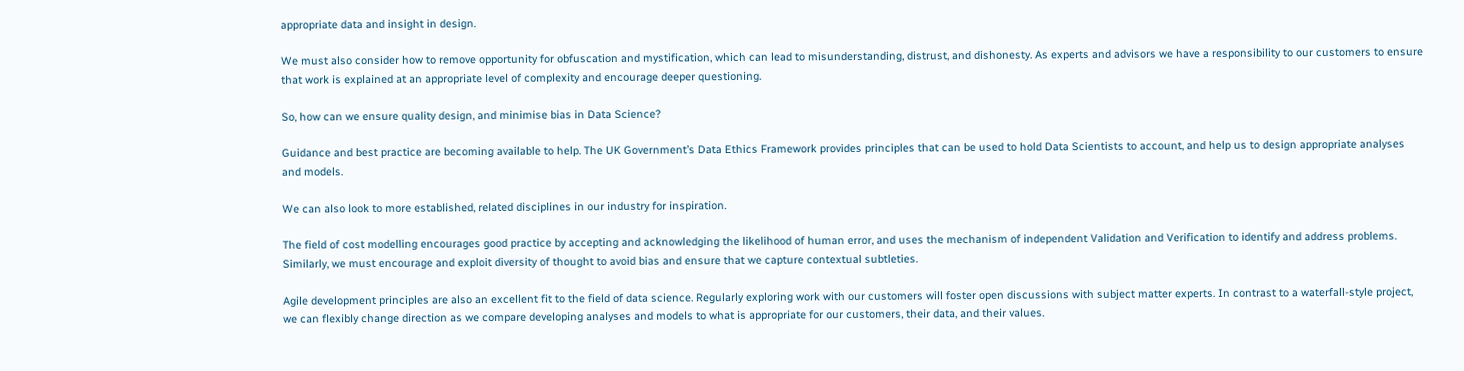appropriate data and insight in design.

We must also consider how to remove opportunity for obfuscation and mystification, which can lead to misunderstanding, distrust, and dishonesty. As experts and advisors we have a responsibility to our customers to ensure that work is explained at an appropriate level of complexity and encourage deeper questioning.

So, how can we ensure quality design, and minimise bias in Data Science?

Guidance and best practice are becoming available to help. The UK Government’s Data Ethics Framework provides principles that can be used to hold Data Scientists to account, and help us to design appropriate analyses and models.

We can also look to more established, related disciplines in our industry for inspiration.

The field of cost modelling encourages good practice by accepting and acknowledging the likelihood of human error, and uses the mechanism of independent Validation and Verification to identify and address problems. Similarly, we must encourage and exploit diversity of thought to avoid bias and ensure that we capture contextual subtleties.

Agile development principles are also an excellent fit to the field of data science. Regularly exploring work with our customers will foster open discussions with subject matter experts. In contrast to a waterfall-style project, we can flexibly change direction as we compare developing analyses and models to what is appropriate for our customers, their data, and their values.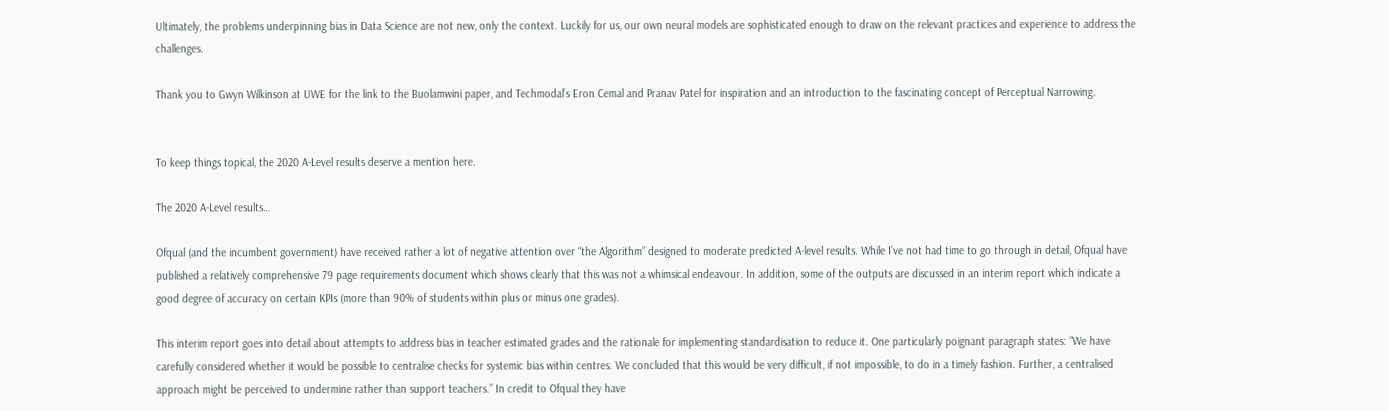Ultimately, the problems underpinning bias in Data Science are not new, only the context. Luckily for us, our own neural models are sophisticated enough to draw on the relevant practices and experience to address the challenges.

Thank you to Gwyn Wilkinson at UWE for the link to the Buolamwini paper, and Techmodal’s Eron Cemal and Pranav Patel for inspiration and an introduction to the fascinating concept of Perceptual Narrowing.


To keep things topical, the 2020 A-Level results deserve a mention here.

The 2020 A-Level results…

Ofqual (and the incumbent government) have received rather a lot of negative attention over “the Algorithm” designed to moderate predicted A-level results. While I’ve not had time to go through in detail, Ofqual have published a relatively comprehensive 79 page requirements document which shows clearly that this was not a whimsical endeavour. In addition, some of the outputs are discussed in an interim report which indicate a good degree of accuracy on certain KPIs (more than 90% of students within plus or minus one grades).

This interim report goes into detail about attempts to address bias in teacher estimated grades and the rationale for implementing standardisation to reduce it. One particularly poignant paragraph states: “We have carefully considered whether it would be possible to centralise checks for systemic bias within centres. We concluded that this would be very difficult, if not impossible, to do in a timely fashion. Further, a centralised approach might be perceived to undermine rather than support teachers.” In credit to Ofqual they have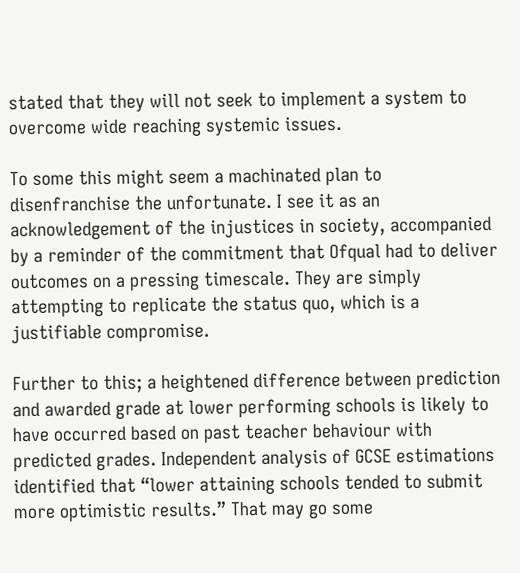stated that they will not seek to implement a system to overcome wide reaching systemic issues.

To some this might seem a machinated plan to disenfranchise the unfortunate. I see it as an acknowledgement of the injustices in society, accompanied by a reminder of the commitment that Ofqual had to deliver outcomes on a pressing timescale. They are simply attempting to replicate the status quo, which is a justifiable compromise.

Further to this; a heightened difference between prediction and awarded grade at lower performing schools is likely to have occurred based on past teacher behaviour with predicted grades. Independent analysis of GCSE estimations identified that “lower attaining schools tended to submit more optimistic results.” That may go some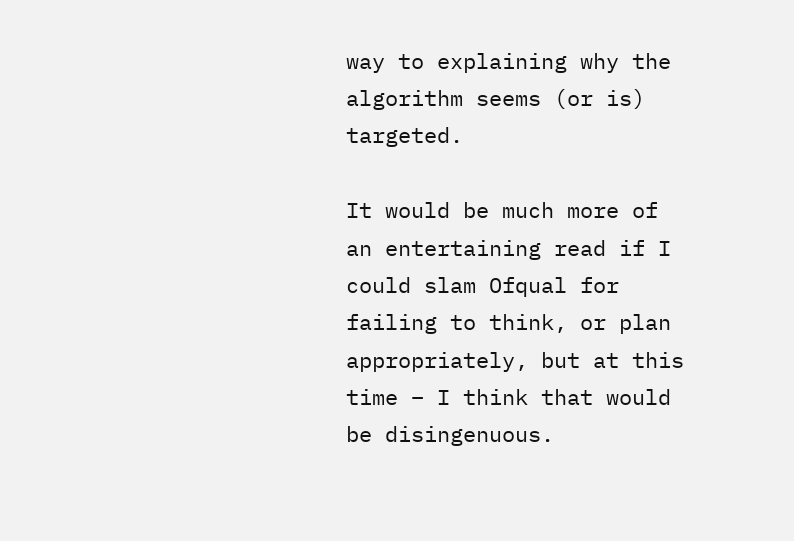way to explaining why the algorithm seems (or is) targeted.

It would be much more of an entertaining read if I could slam Ofqual for failing to think, or plan appropriately, but at this time – I think that would be disingenuous.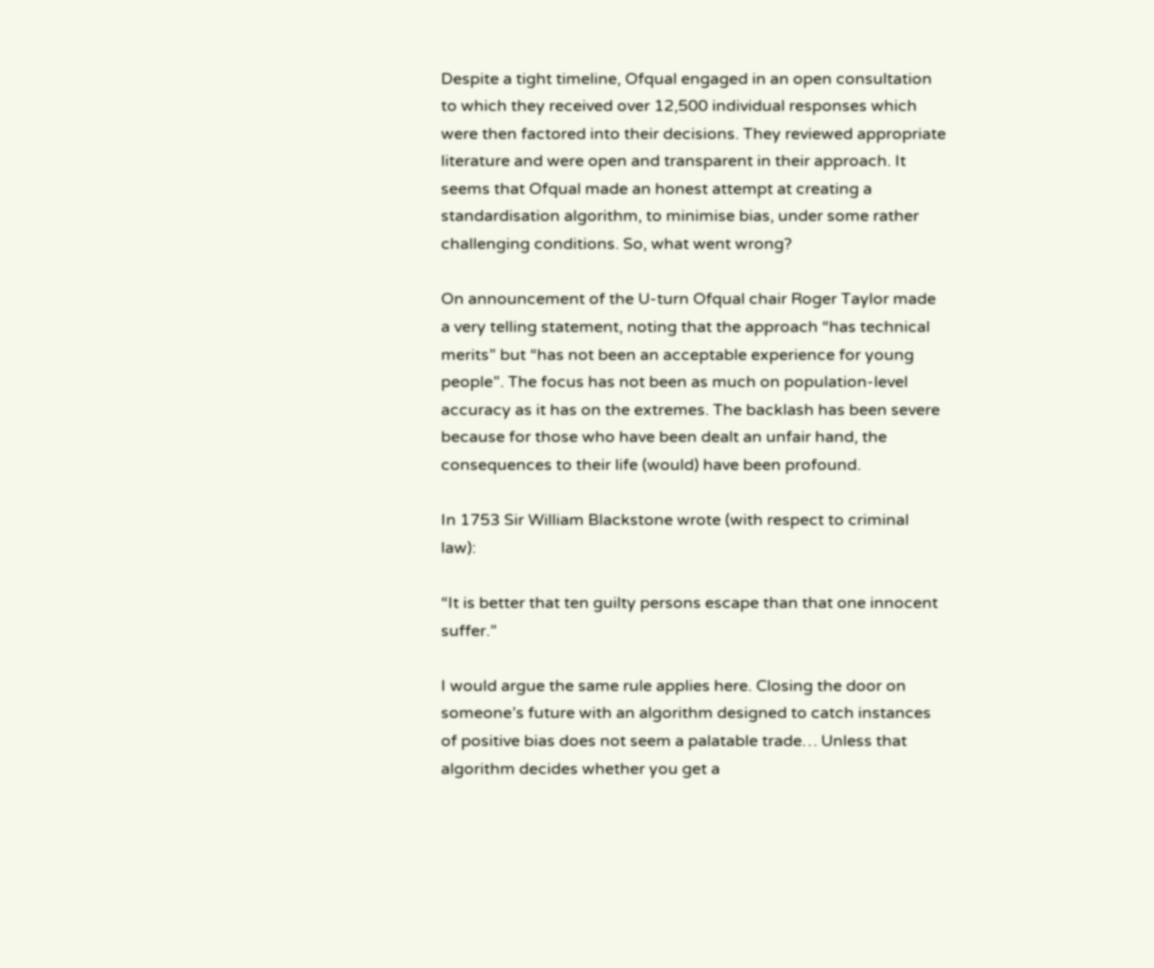Despite a tight timeline, Ofqual engaged in an open consultation to which they received over 12,500 individual responses which were then factored into their decisions. They reviewed appropriate literature and were open and transparent in their approach. It seems that Ofqual made an honest attempt at creating a standardisation algorithm, to minimise bias, under some rather challenging conditions. So, what went wrong?

On announcement of the U-turn Ofqual chair Roger Taylor made a very telling statement, noting that the approach “has technical merits” but “has not been an acceptable experience for young people”. The focus has not been as much on population-level accuracy as it has on the extremes. The backlash has been severe because for those who have been dealt an unfair hand, the consequences to their life (would) have been profound.

In 1753 Sir William Blackstone wrote (with respect to criminal law):

“It is better that ten guilty persons escape than that one innocent suffer.”

I would argue the same rule applies here. Closing the door on someone’s future with an algorithm designed to catch instances of positive bias does not seem a palatable trade… Unless that algorithm decides whether you get a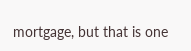mortgage, but that is one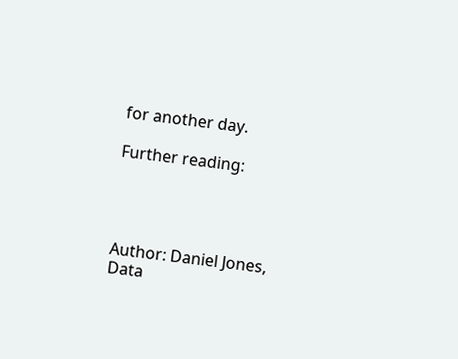for another day.

Further reading:




Author: Daniel Jones, Data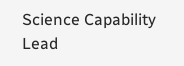Science Capability Lead